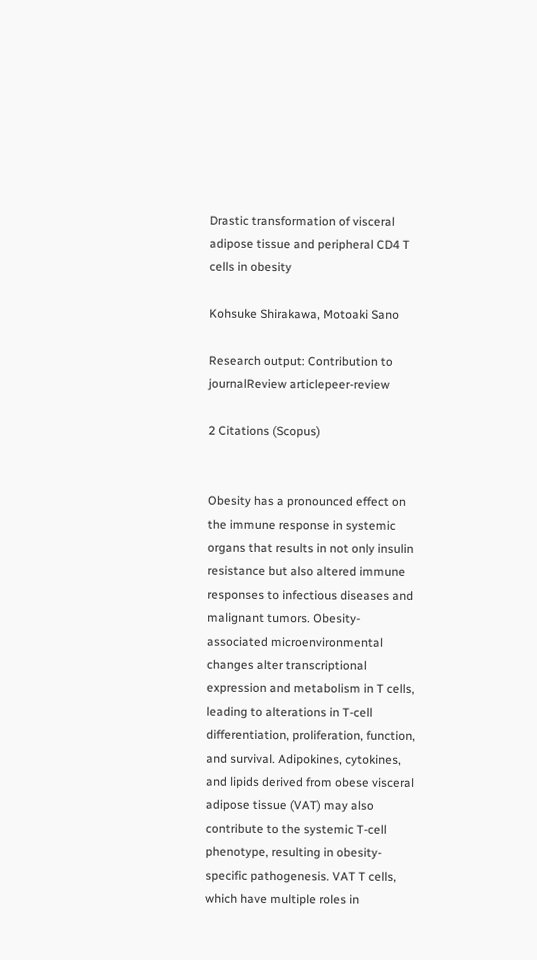Drastic transformation of visceral adipose tissue and peripheral CD4 T cells in obesity

Kohsuke Shirakawa, Motoaki Sano

Research output: Contribution to journalReview articlepeer-review

2 Citations (Scopus)


Obesity has a pronounced effect on the immune response in systemic organs that results in not only insulin resistance but also altered immune responses to infectious diseases and malignant tumors. Obesity-associated microenvironmental changes alter transcriptional expression and metabolism in T cells, leading to alterations in T-cell differentiation, proliferation, function, and survival. Adipokines, cytokines, and lipids derived from obese visceral adipose tissue (VAT) may also contribute to the systemic T-cell phenotype, resulting in obesity-specific pathogenesis. VAT T cells, which have multiple roles in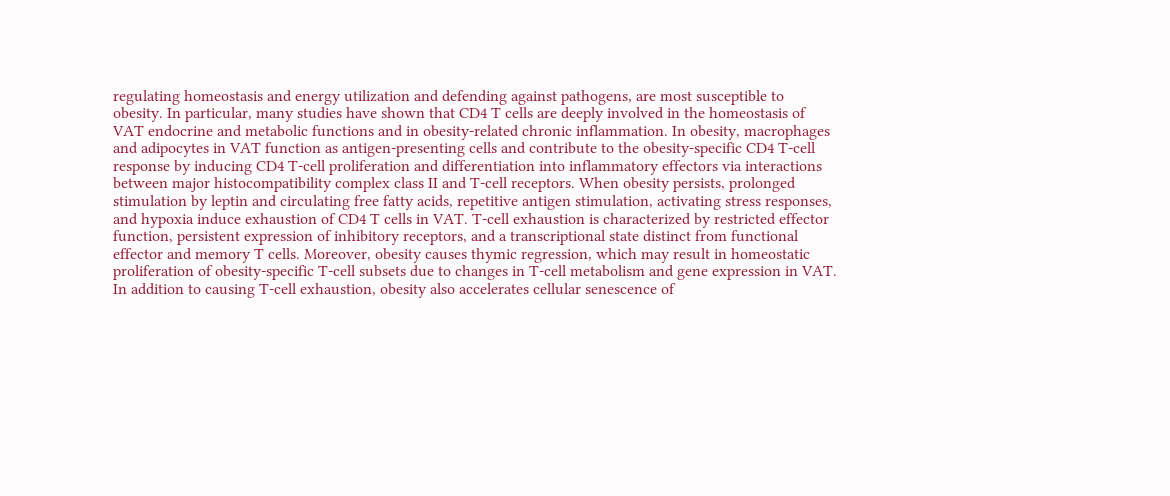regulating homeostasis and energy utilization and defending against pathogens, are most susceptible to obesity. In particular, many studies have shown that CD4 T cells are deeply involved in the homeostasis of VAT endocrine and metabolic functions and in obesity-related chronic inflammation. In obesity, macrophages and adipocytes in VAT function as antigen-presenting cells and contribute to the obesity-specific CD4 T-cell response by inducing CD4 T-cell proliferation and differentiation into inflammatory effectors via interactions between major histocompatibility complex class II and T-cell receptors. When obesity persists, prolonged stimulation by leptin and circulating free fatty acids, repetitive antigen stimulation, activating stress responses, and hypoxia induce exhaustion of CD4 T cells in VAT. T-cell exhaustion is characterized by restricted effector function, persistent expression of inhibitory receptors, and a transcriptional state distinct from functional effector and memory T cells. Moreover, obesity causes thymic regression, which may result in homeostatic proliferation of obesity-specific T-cell subsets due to changes in T-cell metabolism and gene expression in VAT. In addition to causing T-cell exhaustion, obesity also accelerates cellular senescence of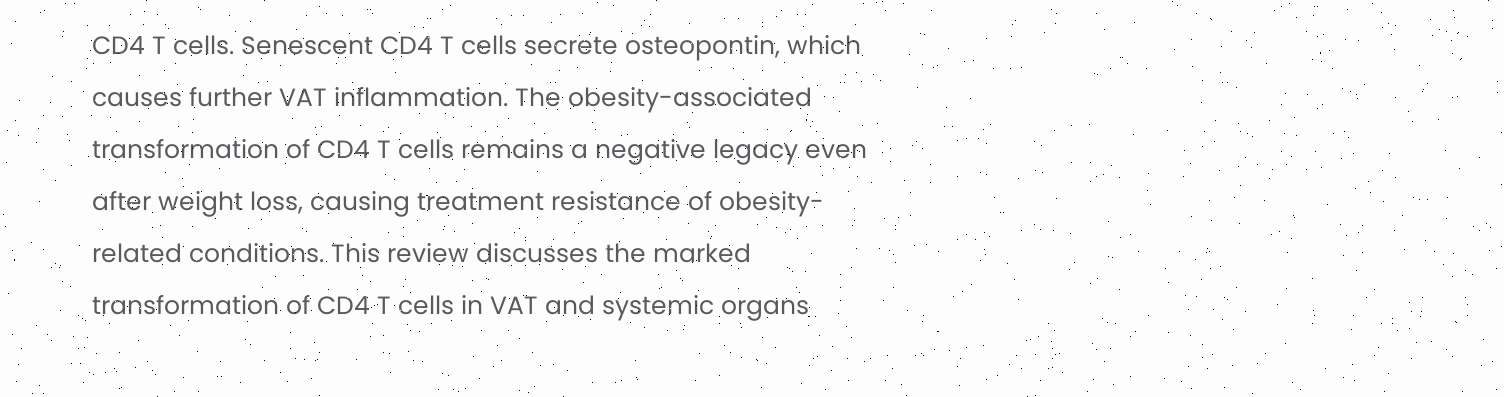CD4 T cells. Senescent CD4 T cells secrete osteopontin, which causes further VAT inflammation. The obesity-associated transformation of CD4 T cells remains a negative legacy even after weight loss, causing treatment resistance of obesity-related conditions. This review discusses the marked transformation of CD4 T cells in VAT and systemic organs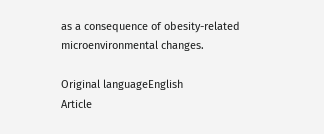as a consequence of obesity-related microenvironmental changes.

Original languageEnglish
Article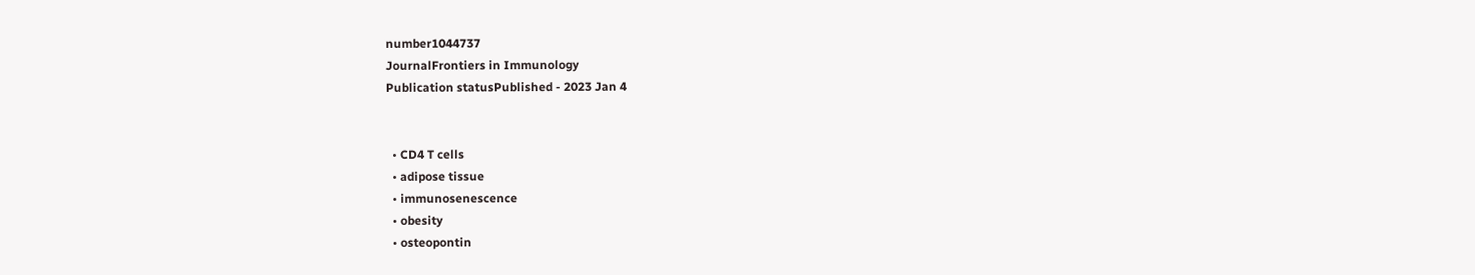number1044737
JournalFrontiers in Immunology
Publication statusPublished - 2023 Jan 4


  • CD4 T cells
  • adipose tissue
  • immunosenescence
  • obesity
  • osteopontin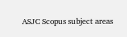ASJC Scopus subject areas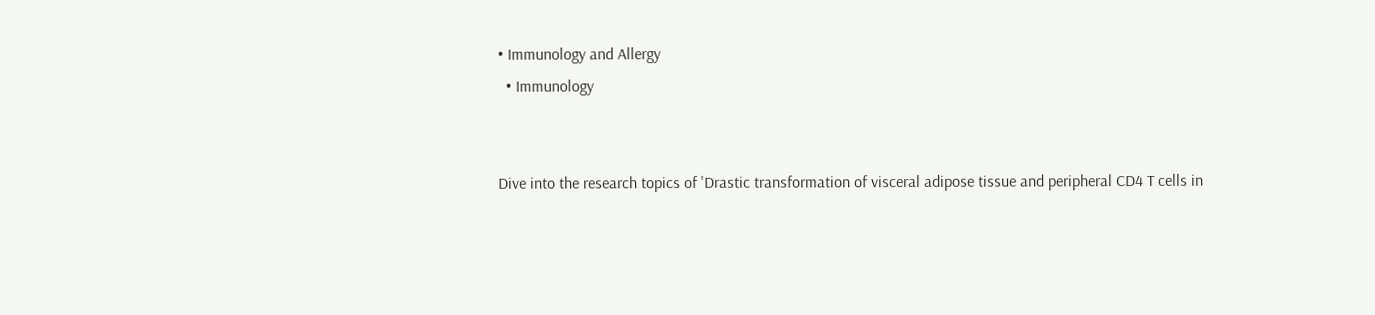• Immunology and Allergy
  • Immunology


Dive into the research topics of 'Drastic transformation of visceral adipose tissue and peripheral CD4 T cells in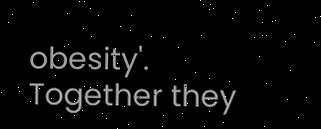obesity'. Together they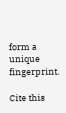form a unique fingerprint.

Cite this